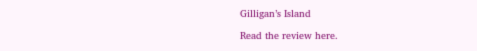Gilligan’s Island

Read the review here.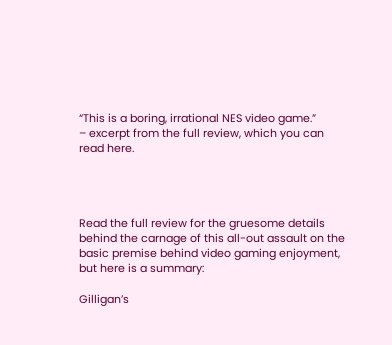“This is a boring, irrational NES video game.”
– excerpt from the full review, which you can read here.




Read the full review for the gruesome details behind the carnage of this all-out assault on the basic premise behind video gaming enjoyment, but here is a summary:

Gilligan’s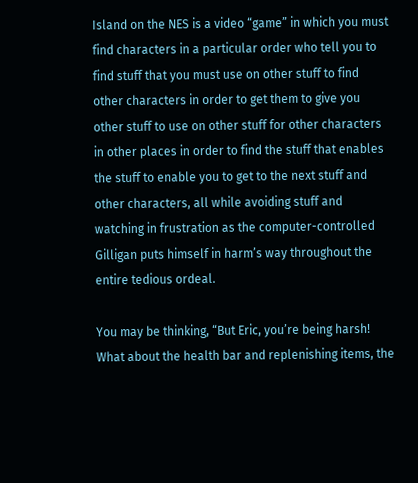Island on the NES is a video “game” in which you must find characters in a particular order who tell you to find stuff that you must use on other stuff to find other characters in order to get them to give you other stuff to use on other stuff for other characters in other places in order to find the stuff that enables the stuff to enable you to get to the next stuff and other characters, all while avoiding stuff and watching in frustration as the computer-controlled Gilligan puts himself in harm’s way throughout the entire tedious ordeal.

You may be thinking, “But Eric, you’re being harsh! What about the health bar and replenishing items, the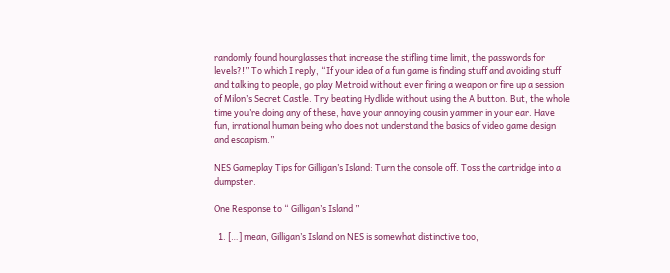randomly found hourglasses that increase the stifling time limit, the passwords for levels?!” To which I reply, “If your idea of a fun game is finding stuff and avoiding stuff and talking to people, go play Metroid without ever firing a weapon or fire up a session of Milon’s Secret Castle. Try beating Hydlide without using the A button. But, the whole time you’re doing any of these, have your annoying cousin yammer in your ear. Have fun, irrational human being who does not understand the basics of video game design and escapism.”

NES Gameplay Tips for Gilligan’s Island: Turn the console off. Toss the cartridge into a dumpster.

One Response to “ Gilligan’s Island ”

  1. […] mean, Gilligan’s Island on NES is somewhat distinctive too,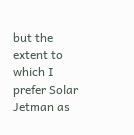but the extent to which I prefer Solar Jetman as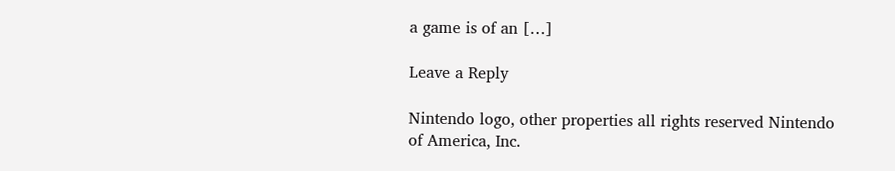a game is of an […]

Leave a Reply

Nintendo logo, other properties all rights reserved Nintendo of America, Inc.